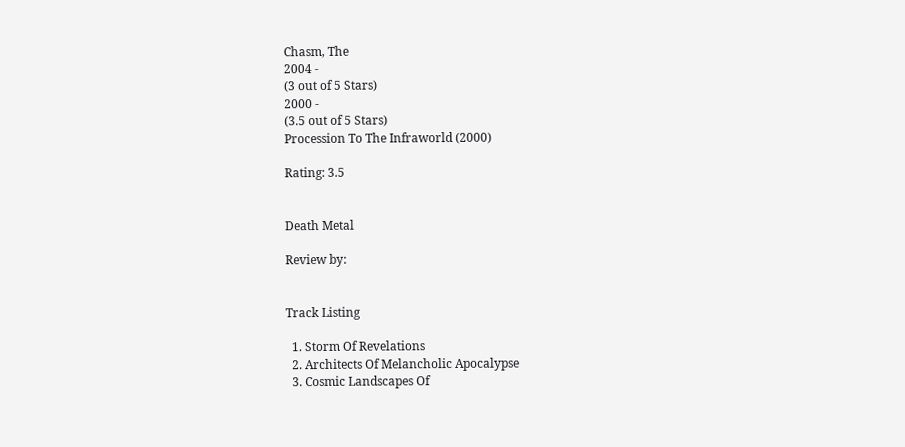Chasm, The
2004 -
(3 out of 5 Stars)
2000 -
(3.5 out of 5 Stars)
Procession To The Infraworld (2000)

Rating: 3.5


Death Metal

Review by:


Track Listing

  1. Storm Of Revelations
  2. Architects Of Melancholic Apocalypse
  3. Cosmic Landscapes Of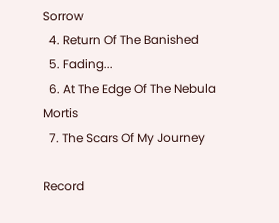Sorrow
  4. Return Of The Banished
  5. Fading...
  6. At The Edge Of The Nebula Mortis
  7. The Scars Of My Journey

Record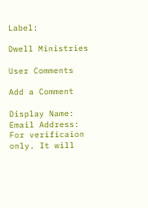Label:

Dwell Ministries

User Comments

Add a Comment

Display Name:
Email Address:   For verificaion only. It will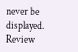never be displayed.
Review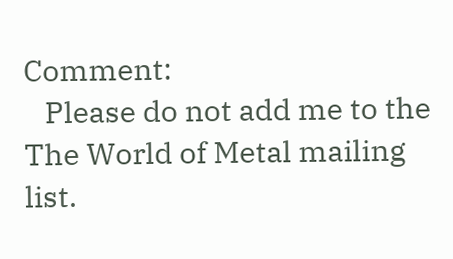Comment:
   Please do not add me to the The World of Metal mailing list.